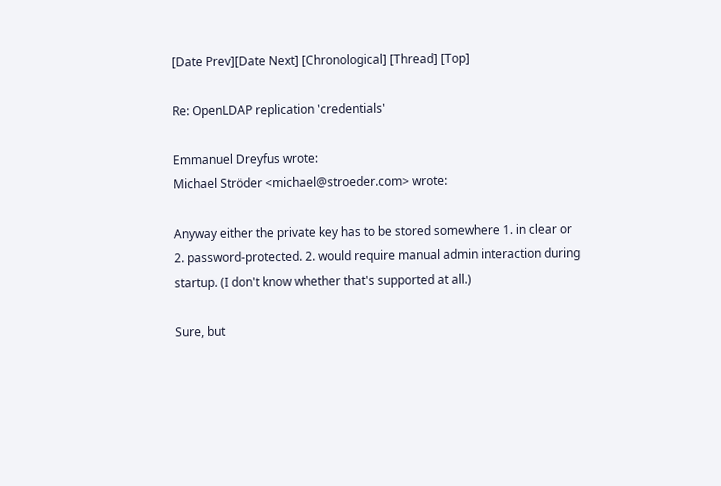[Date Prev][Date Next] [Chronological] [Thread] [Top]

Re: OpenLDAP replication 'credentials'

Emmanuel Dreyfus wrote:
Michael Ströder <michael@stroeder.com> wrote:

Anyway either the private key has to be stored somewhere 1. in clear or
2. password-protected. 2. would require manual admin interaction during
startup. (I don't know whether that's supported at all.)

Sure, but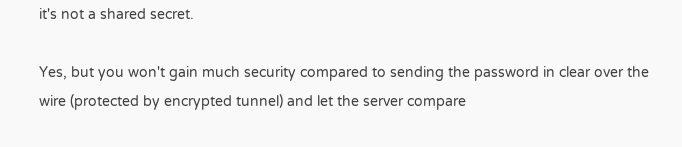it's not a shared secret.

Yes, but you won't gain much security compared to sending the password in clear over the wire (protected by encrypted tunnel) and let the server compare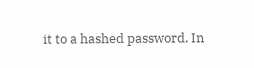it to a hashed password. In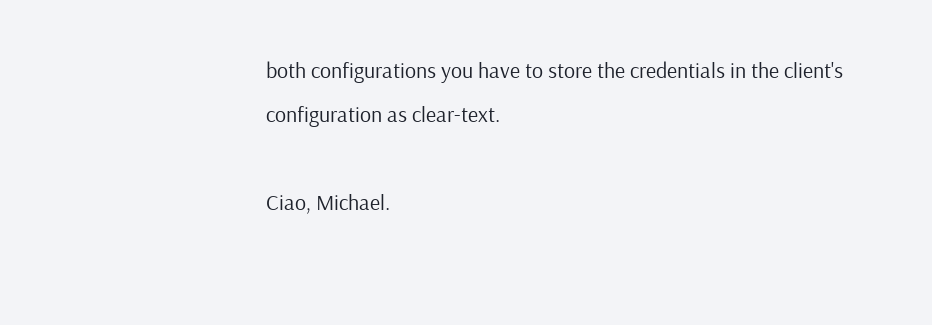both configurations you have to store the credentials in the client's configuration as clear-text.

Ciao, Michael.